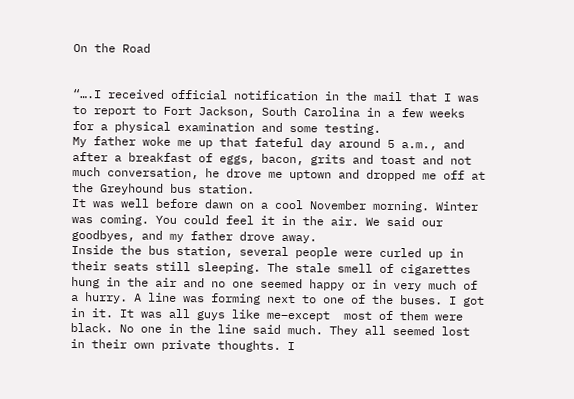On the Road


“….I received official notification in the mail that I was to report to Fort Jackson, South Carolina in a few weeks for a physical examination and some testing.
My father woke me up that fateful day around 5 a.m., and after a breakfast of eggs, bacon, grits and toast and not much conversation, he drove me uptown and dropped me off at the Greyhound bus station.
It was well before dawn on a cool November morning. Winter was coming. You could feel it in the air. We said our goodbyes, and my father drove away.
Inside the bus station, several people were curled up in their seats still sleeping. The stale smell of cigarettes hung in the air and no one seemed happy or in very much of a hurry. A line was forming next to one of the buses. I got in it. It was all guys like me–except  most of them were black. No one in the line said much. They all seemed lost in their own private thoughts. I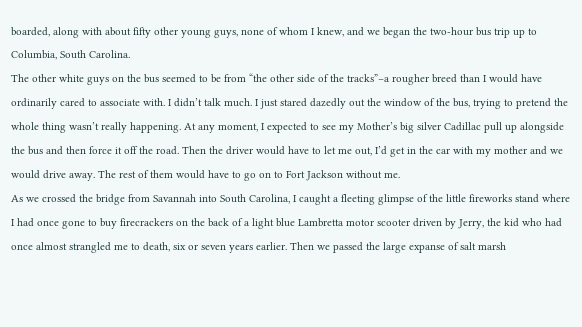boarded, along with about fifty other young guys, none of whom I knew, and we began the two-hour bus trip up to Columbia, South Carolina.
The other white guys on the bus seemed to be from “the other side of the tracks”–a rougher breed than I would have ordinarily cared to associate with. I didn’t talk much. I just stared dazedly out the window of the bus, trying to pretend the whole thing wasn’t really happening. At any moment, I expected to see my Mother’s big silver Cadillac pull up alongside the bus and then force it off the road. Then the driver would have to let me out, I’d get in the car with my mother and we would drive away. The rest of them would have to go on to Fort Jackson without me.
As we crossed the bridge from Savannah into South Carolina, I caught a fleeting glimpse of the little fireworks stand where I had once gone to buy firecrackers on the back of a light blue Lambretta motor scooter driven by Jerry, the kid who had once almost strangled me to death, six or seven years earlier. Then we passed the large expanse of salt marsh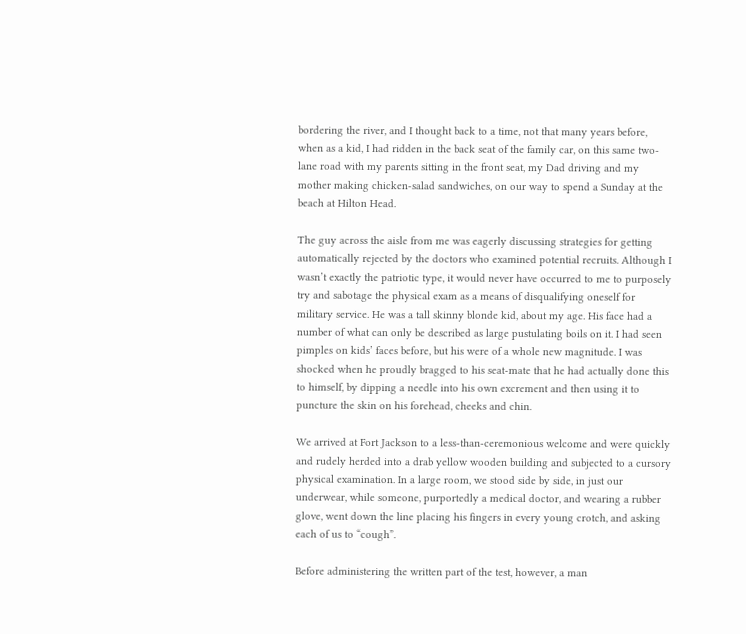bordering the river, and I thought back to a time, not that many years before, when as a kid, I had ridden in the back seat of the family car, on this same two-lane road with my parents sitting in the front seat, my Dad driving and my mother making chicken-salad sandwiches, on our way to spend a Sunday at the beach at Hilton Head.

The guy across the aisle from me was eagerly discussing strategies for getting automatically rejected by the doctors who examined potential recruits. Although I wasn’t exactly the patriotic type, it would never have occurred to me to purposely try and sabotage the physical exam as a means of disqualifying oneself for military service. He was a tall skinny blonde kid, about my age. His face had a number of what can only be described as large pustulating boils on it. I had seen pimples on kids’ faces before, but his were of a whole new magnitude. I was shocked when he proudly bragged to his seat-mate that he had actually done this to himself, by dipping a needle into his own excrement and then using it to puncture the skin on his forehead, cheeks and chin.

We arrived at Fort Jackson to a less-than-ceremonious welcome and were quickly and rudely herded into a drab yellow wooden building and subjected to a cursory physical examination. In a large room, we stood side by side, in just our underwear, while someone, purportedly a medical doctor, and wearing a rubber glove, went down the line placing his fingers in every young crotch, and asking each of us to “cough”.

Before administering the written part of the test, however, a man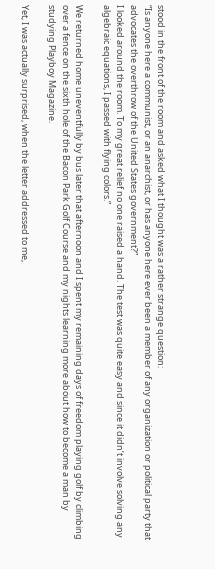stood in the front of the room and asked what I thought was a rather strange question:
“Is anyone here a communist, or an anarchist, or has anyone here ever been a member of any organization or political party that advocates the overthrow of the United States government?”
I looked around the room. To my great relief no one raised a hand. The test was quite easy and since it didn’t involve solving any algebraic equations, I passed with flying colors.”

We returned home uneventfully by bus later that afternoon and I spent my remaining days of freedom playing golf by climbing over a fence on the sixth hole of the Bacon Park Golf Course and my nights learning more about how to become a man by studying Playboy Magazine.

Yet, I was actually surprised, when the letter addressed to me,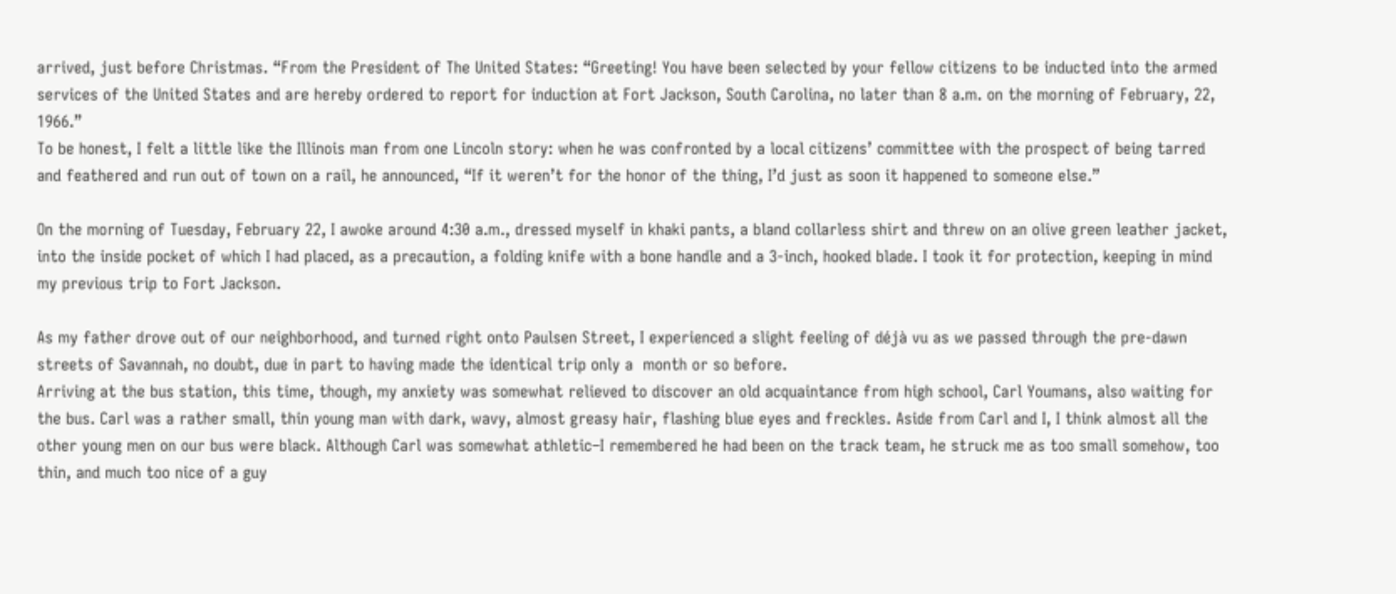arrived, just before Christmas. “From the President of The United States: “Greeting! You have been selected by your fellow citizens to be inducted into the armed services of the United States and are hereby ordered to report for induction at Fort Jackson, South Carolina, no later than 8 a.m. on the morning of February, 22, 1966.”
To be honest, I felt a little like the Illinois man from one Lincoln story: when he was confronted by a local citizens’ committee with the prospect of being tarred and feathered and run out of town on a rail, he announced, “If it weren’t for the honor of the thing, I’d just as soon it happened to someone else.”

On the morning of Tuesday, February 22, I awoke around 4:30 a.m., dressed myself in khaki pants, a bland collarless shirt and threw on an olive green leather jacket, into the inside pocket of which I had placed, as a precaution, a folding knife with a bone handle and a 3-inch, hooked blade. I took it for protection, keeping in mind my previous trip to Fort Jackson.

As my father drove out of our neighborhood, and turned right onto Paulsen Street, I experienced a slight feeling of déjà vu as we passed through the pre-dawn streets of Savannah, no doubt, due in part to having made the identical trip only a  month or so before.
Arriving at the bus station, this time, though, my anxiety was somewhat relieved to discover an old acquaintance from high school, Carl Youmans, also waiting for the bus. Carl was a rather small, thin young man with dark, wavy, almost greasy hair, flashing blue eyes and freckles. Aside from Carl and I, I think almost all the other young men on our bus were black. Although Carl was somewhat athletic–I remembered he had been on the track team, he struck me as too small somehow, too thin, and much too nice of a guy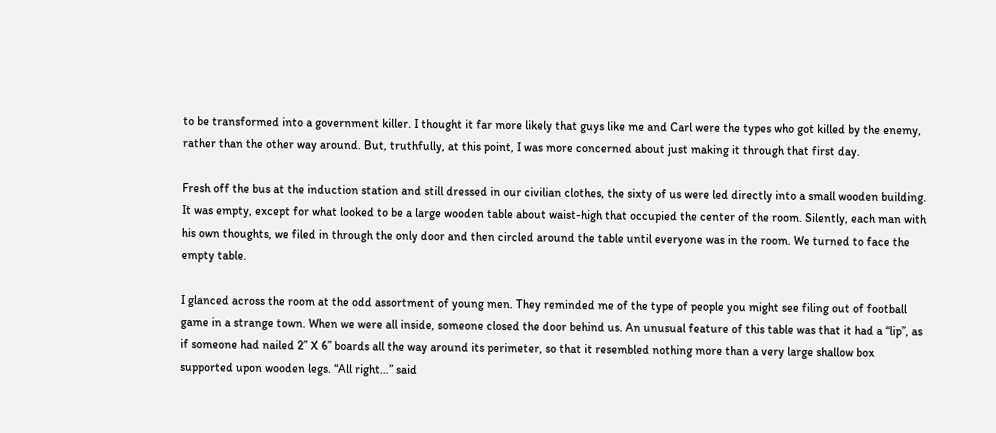to be transformed into a government killer. I thought it far more likely that guys like me and Carl were the types who got killed by the enemy, rather than the other way around. But, truthfully, at this point, I was more concerned about just making it through that first day.

Fresh off the bus at the induction station and still dressed in our civilian clothes, the sixty of us were led directly into a small wooden building. It was empty, except for what looked to be a large wooden table about waist-high that occupied the center of the room. Silently, each man with his own thoughts, we filed in through the only door and then circled around the table until everyone was in the room. We turned to face the empty table.

I glanced across the room at the odd assortment of young men. They reminded me of the type of people you might see filing out of football game in a strange town. When we were all inside, someone closed the door behind us. An unusual feature of this table was that it had a “lip”, as if someone had nailed 2” X 6” boards all the way around its perimeter, so that it resembled nothing more than a very large shallow box supported upon wooden legs. “All right…” said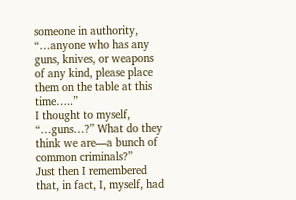someone in authority, “…anyone who has any guns, knives, or weapons of any kind, please place them on the table at this time…..”
I thought to myself, “…guns…?” What do they think we are—a bunch of common criminals?”
Just then I remembered that, in fact, I, myself, had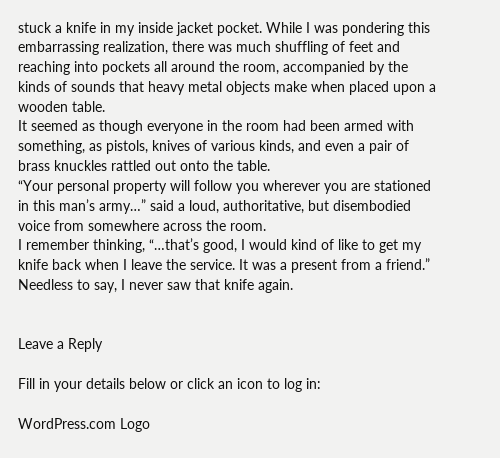stuck a knife in my inside jacket pocket. While I was pondering this embarrassing realization, there was much shuffling of feet and reaching into pockets all around the room, accompanied by the kinds of sounds that heavy metal objects make when placed upon a wooden table.
It seemed as though everyone in the room had been armed with something, as pistols, knives of various kinds, and even a pair of brass knuckles rattled out onto the table.
“Your personal property will follow you wherever you are stationed in this man’s army…” said a loud, authoritative, but disembodied voice from somewhere across the room.
I remember thinking, “…that’s good, I would kind of like to get my knife back when I leave the service. It was a present from a friend.”
Needless to say, I never saw that knife again.


Leave a Reply

Fill in your details below or click an icon to log in:

WordPress.com Logo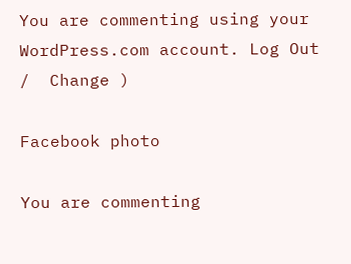You are commenting using your WordPress.com account. Log Out /  Change )

Facebook photo

You are commenting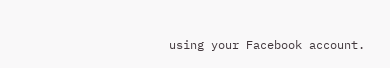using your Facebook account.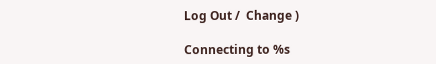Log Out /  Change )

Connecting to %s